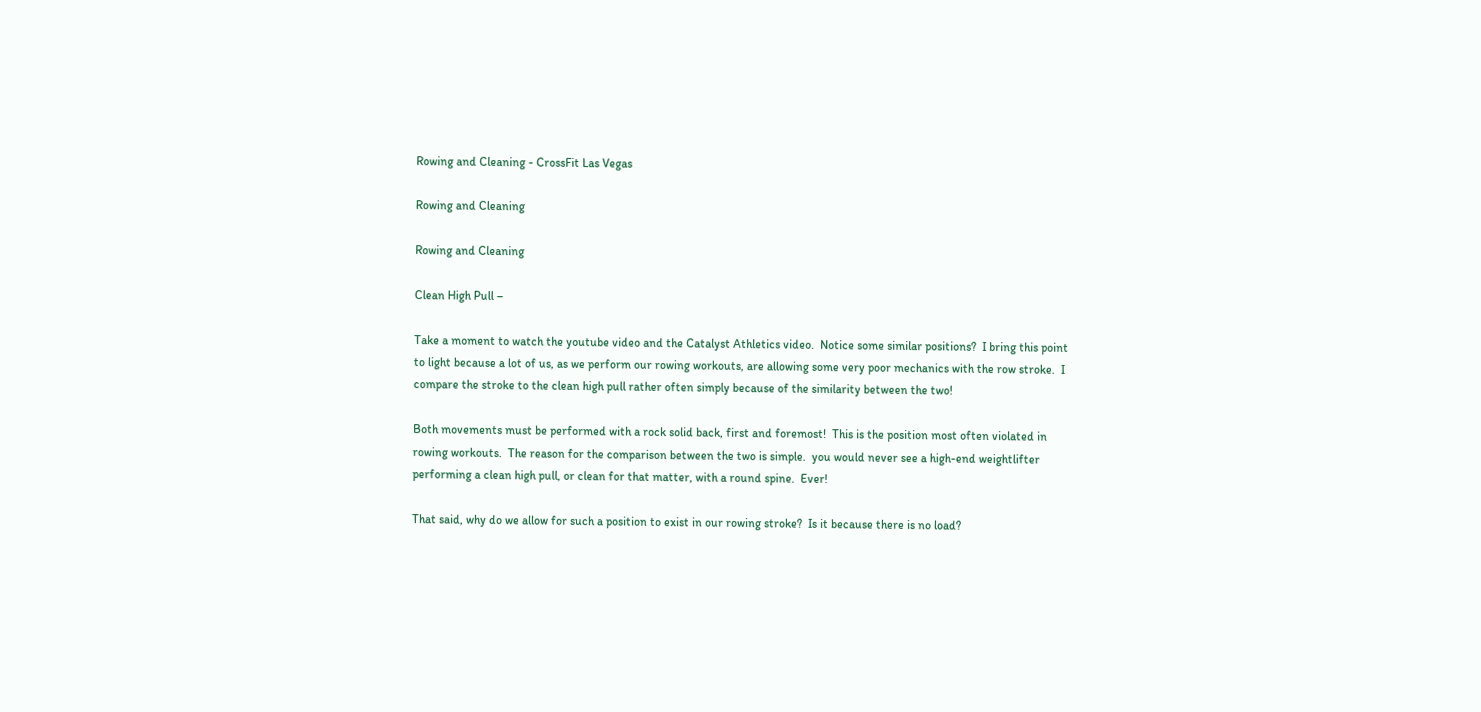Rowing and Cleaning - CrossFit Las Vegas

Rowing and Cleaning

Rowing and Cleaning

Clean High Pull –

Take a moment to watch the youtube video and the Catalyst Athletics video.  Notice some similar positions?  I bring this point to light because a lot of us, as we perform our rowing workouts, are allowing some very poor mechanics with the row stroke.  I compare the stroke to the clean high pull rather often simply because of the similarity between the two!

Both movements must be performed with a rock solid back, first and foremost!  This is the position most often violated in rowing workouts.  The reason for the comparison between the two is simple.  you would never see a high-end weightlifter performing a clean high pull, or clean for that matter, with a round spine.  Ever!

That said, why do we allow for such a position to exist in our rowing stroke?  Is it because there is no load?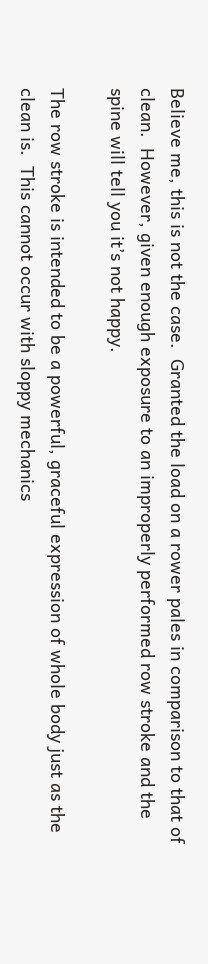Believe me, this is not the case.  Granted the load on a rower pales in comparison to that of clean.  However, given enough exposure to an improperly performed row stroke and the spine will tell you it’s not happy.

The row stroke is intended to be a powerful, graceful expression of whole body just as the clean is.  This cannot occur with sloppy mechanics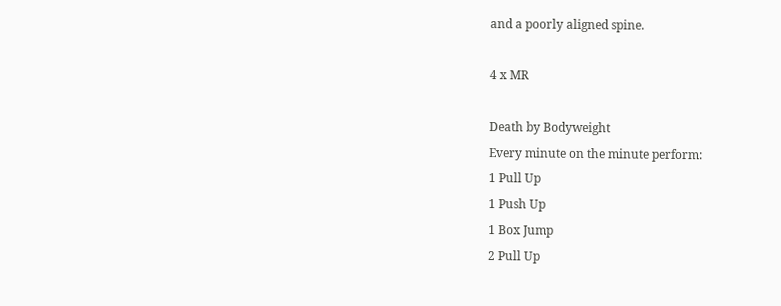and a poorly aligned spine.

4 x MR

Death by Bodyweight
Every minute on the minute perform:
1 Pull Up
1 Push Up
1 Box Jump
2 Pull Up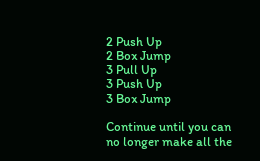2 Push Up
2 Box Jump
3 Pull Up
3 Push Up
3 Box Jump

Continue until you can no longer make all the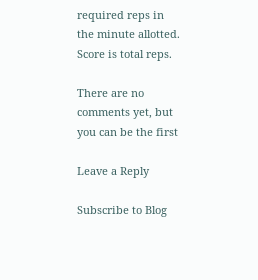required reps in the minute allotted. Score is total reps.

There are no comments yet, but you can be the first

Leave a Reply

Subscribe to Blog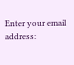Enter your email address: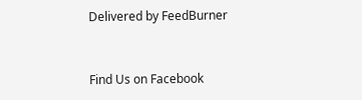Delivered by FeedBurner


Find Us on Facebook